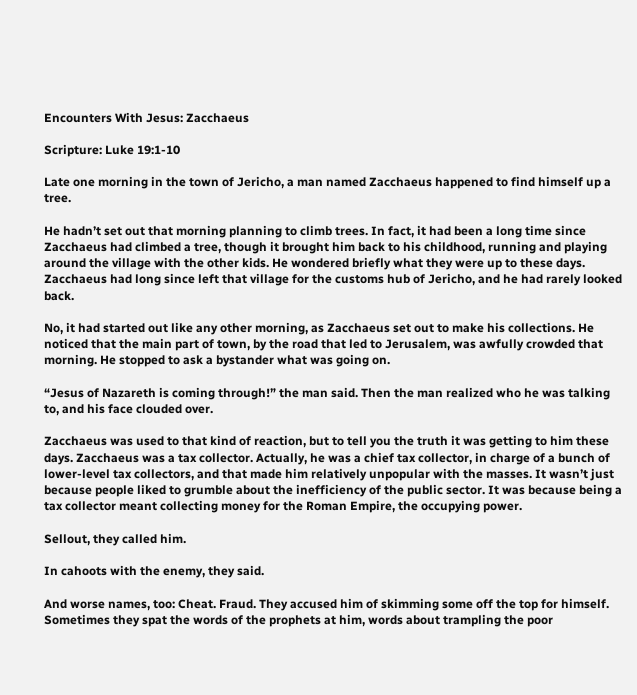Encounters With Jesus: Zacchaeus

Scripture: Luke 19:1-10

Late one morning in the town of Jericho, a man named Zacchaeus happened to find himself up a tree.

He hadn’t set out that morning planning to climb trees. In fact, it had been a long time since Zacchaeus had climbed a tree, though it brought him back to his childhood, running and playing around the village with the other kids. He wondered briefly what they were up to these days. Zacchaeus had long since left that village for the customs hub of Jericho, and he had rarely looked back.

No, it had started out like any other morning, as Zacchaeus set out to make his collections. He noticed that the main part of town, by the road that led to Jerusalem, was awfully crowded that morning. He stopped to ask a bystander what was going on.

“Jesus of Nazareth is coming through!” the man said. Then the man realized who he was talking to, and his face clouded over.

Zacchaeus was used to that kind of reaction, but to tell you the truth it was getting to him these days. Zacchaeus was a tax collector. Actually, he was a chief tax collector, in charge of a bunch of lower-level tax collectors, and that made him relatively unpopular with the masses. It wasn’t just because people liked to grumble about the inefficiency of the public sector. It was because being a tax collector meant collecting money for the Roman Empire, the occupying power.

Sellout, they called him.

In cahoots with the enemy, they said.

And worse names, too: Cheat. Fraud. They accused him of skimming some off the top for himself. Sometimes they spat the words of the prophets at him, words about trampling the poor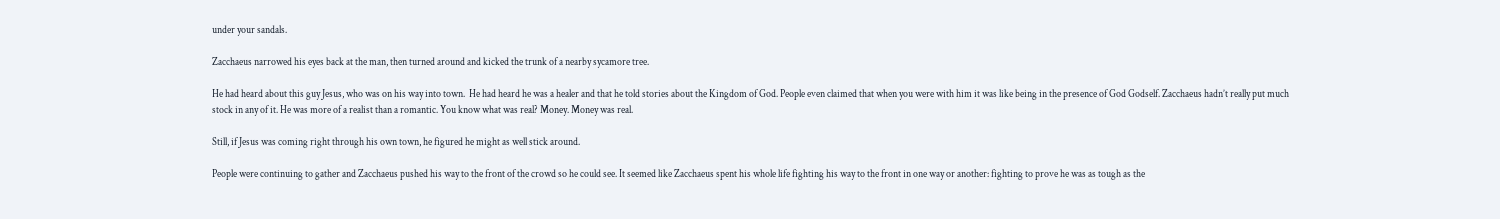under your sandals.

Zacchaeus narrowed his eyes back at the man, then turned around and kicked the trunk of a nearby sycamore tree.

He had heard about this guy Jesus, who was on his way into town.  He had heard he was a healer and that he told stories about the Kingdom of God. People even claimed that when you were with him it was like being in the presence of God Godself. Zacchaeus hadn’t really put much stock in any of it. He was more of a realist than a romantic. You know what was real? Money. Money was real.

Still, if Jesus was coming right through his own town, he figured he might as well stick around.

People were continuing to gather and Zacchaeus pushed his way to the front of the crowd so he could see. It seemed like Zacchaeus spent his whole life fighting his way to the front in one way or another: fighting to prove he was as tough as the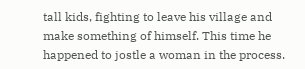tall kids, fighting to leave his village and make something of himself. This time he happened to jostle a woman in the process.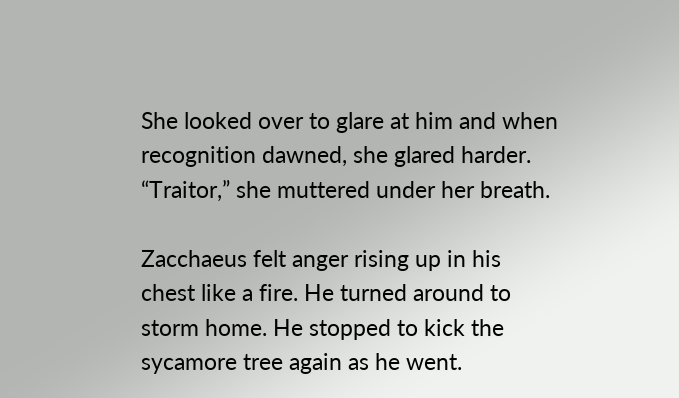She looked over to glare at him and when recognition dawned, she glared harder. “Traitor,” she muttered under her breath.

Zacchaeus felt anger rising up in his chest like a fire. He turned around to storm home. He stopped to kick the sycamore tree again as he went.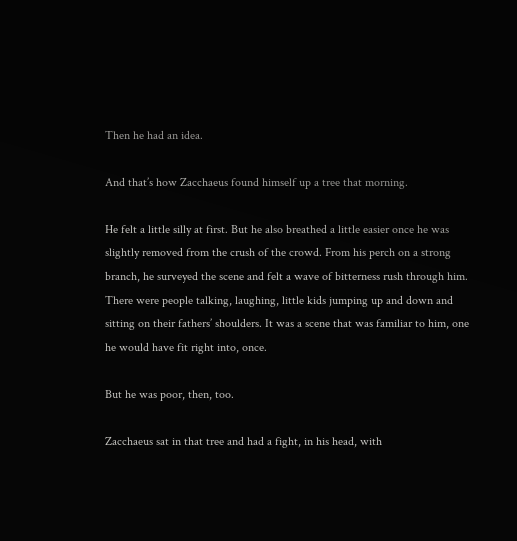Then he had an idea.

And that’s how Zacchaeus found himself up a tree that morning.

He felt a little silly at first. But he also breathed a little easier once he was slightly removed from the crush of the crowd. From his perch on a strong branch, he surveyed the scene and felt a wave of bitterness rush through him. There were people talking, laughing, little kids jumping up and down and sitting on their fathers’ shoulders. It was a scene that was familiar to him, one he would have fit right into, once.

But he was poor, then, too.

Zacchaeus sat in that tree and had a fight, in his head, with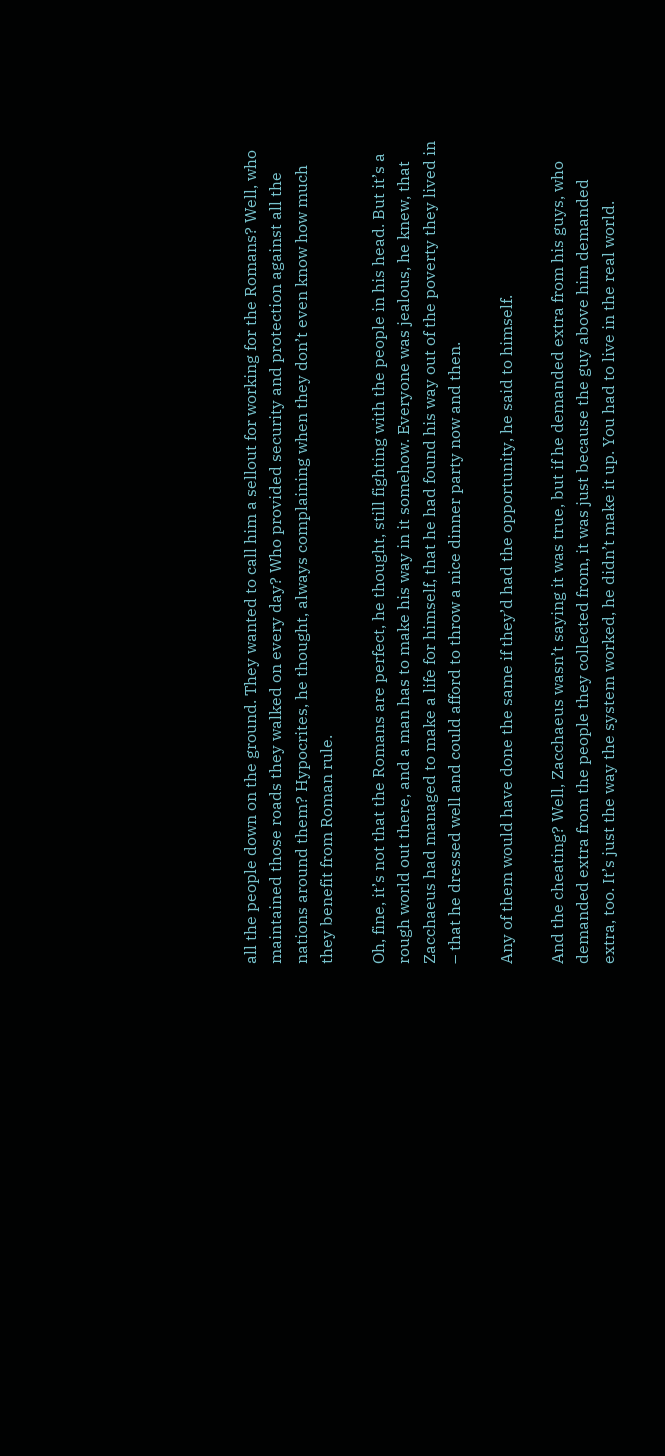all the people down on the ground. They wanted to call him a sellout for working for the Romans? Well, who maintained those roads they walked on every day? Who provided security and protection against all the nations around them? Hypocrites, he thought, always complaining when they don’t even know how much they benefit from Roman rule.

Oh, fine, it’s not that the Romans are perfect, he thought, still fighting with the people in his head. But it’s a rough world out there, and a man has to make his way in it somehow. Everyone was jealous, he knew, that Zacchaeus had managed to make a life for himself, that he had found his way out of the poverty they lived in – that he dressed well and could afford to throw a nice dinner party now and then.

Any of them would have done the same if they’d had the opportunity, he said to himself.

And the cheating? Well, Zacchaeus wasn’t saying it was true, but if he demanded extra from his guys, who demanded extra from the people they collected from, it was just because the guy above him demanded extra, too. It’s just the way the system worked, he didn’t make it up. You had to live in the real world.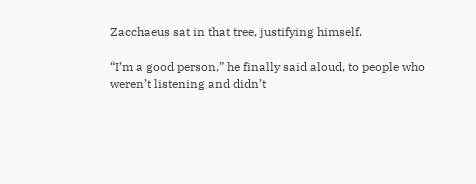Zacchaeus sat in that tree, justifying himself.

“I’m a good person,” he finally said aloud, to people who weren’t listening and didn’t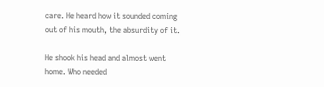care. He heard how it sounded coming out of his mouth, the absurdity of it.

He shook his head and almost went home. Who needed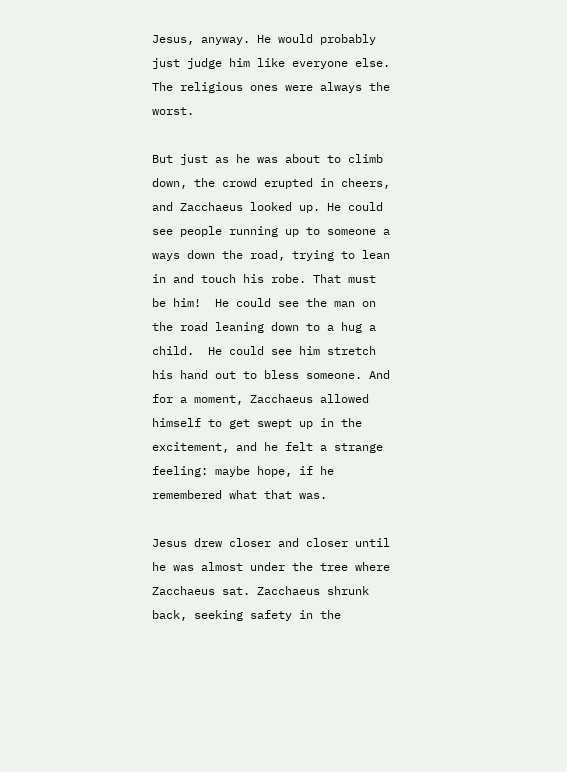Jesus, anyway. He would probably just judge him like everyone else. The religious ones were always the worst.

But just as he was about to climb down, the crowd erupted in cheers, and Zacchaeus looked up. He could see people running up to someone a ways down the road, trying to lean in and touch his robe. That must be him!  He could see the man on the road leaning down to a hug a child.  He could see him stretch his hand out to bless someone. And for a moment, Zacchaeus allowed himself to get swept up in the excitement, and he felt a strange feeling: maybe hope, if he remembered what that was.

Jesus drew closer and closer until he was almost under the tree where Zacchaeus sat. Zacchaeus shrunk back, seeking safety in the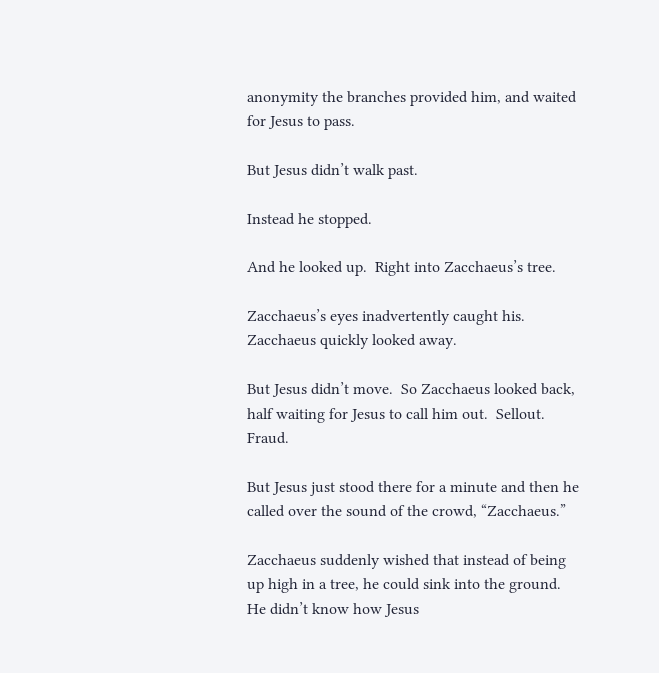anonymity the branches provided him, and waited for Jesus to pass.

But Jesus didn’t walk past.

Instead he stopped.

And he looked up.  Right into Zacchaeus’s tree.

Zacchaeus’s eyes inadvertently caught his.  Zacchaeus quickly looked away.

But Jesus didn’t move.  So Zacchaeus looked back, half waiting for Jesus to call him out.  Sellout. Fraud.

But Jesus just stood there for a minute and then he called over the sound of the crowd, “Zacchaeus.”

Zacchaeus suddenly wished that instead of being up high in a tree, he could sink into the ground. He didn’t know how Jesus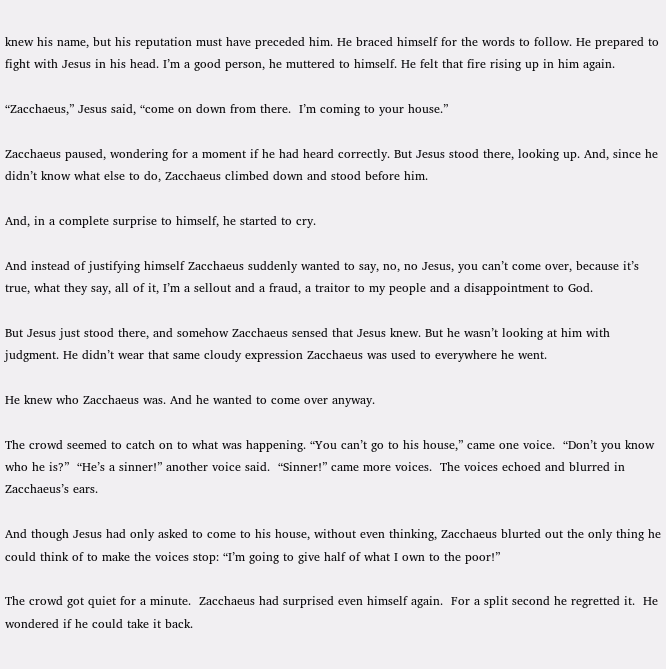knew his name, but his reputation must have preceded him. He braced himself for the words to follow. He prepared to fight with Jesus in his head. I’m a good person, he muttered to himself. He felt that fire rising up in him again.

“Zacchaeus,” Jesus said, “come on down from there.  I’m coming to your house.”

Zacchaeus paused, wondering for a moment if he had heard correctly. But Jesus stood there, looking up. And, since he didn’t know what else to do, Zacchaeus climbed down and stood before him.

And, in a complete surprise to himself, he started to cry.

And instead of justifying himself Zacchaeus suddenly wanted to say, no, no Jesus, you can’t come over, because it’s true, what they say, all of it, I’m a sellout and a fraud, a traitor to my people and a disappointment to God.

But Jesus just stood there, and somehow Zacchaeus sensed that Jesus knew. But he wasn’t looking at him with judgment. He didn’t wear that same cloudy expression Zacchaeus was used to everywhere he went.

He knew who Zacchaeus was. And he wanted to come over anyway.

The crowd seemed to catch on to what was happening. “You can’t go to his house,” came one voice.  “Don’t you know who he is?”  “He’s a sinner!” another voice said.  “Sinner!” came more voices.  The voices echoed and blurred in Zacchaeus’s ears.

And though Jesus had only asked to come to his house, without even thinking, Zacchaeus blurted out the only thing he could think of to make the voices stop: “I’m going to give half of what I own to the poor!”

The crowd got quiet for a minute.  Zacchaeus had surprised even himself again.  For a split second he regretted it.  He wondered if he could take it back.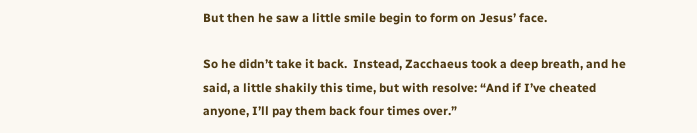But then he saw a little smile begin to form on Jesus’ face.

So he didn’t take it back.  Instead, Zacchaeus took a deep breath, and he said, a little shakily this time, but with resolve: “And if I’ve cheated anyone, I’ll pay them back four times over.”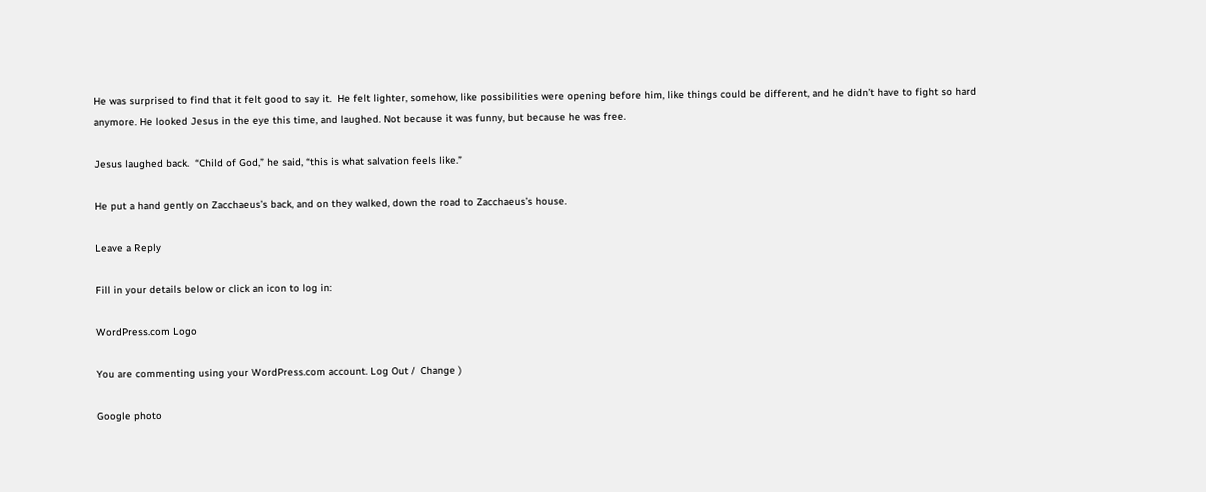He was surprised to find that it felt good to say it.  He felt lighter, somehow, like possibilities were opening before him, like things could be different, and he didn’t have to fight so hard anymore. He looked Jesus in the eye this time, and laughed. Not because it was funny, but because he was free.

Jesus laughed back.  “Child of God,” he said, “this is what salvation feels like.”

He put a hand gently on Zacchaeus’s back, and on they walked, down the road to Zacchaeus’s house.

Leave a Reply

Fill in your details below or click an icon to log in:

WordPress.com Logo

You are commenting using your WordPress.com account. Log Out /  Change )

Google photo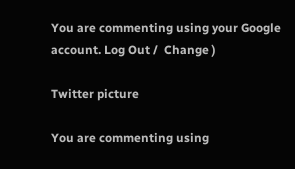You are commenting using your Google account. Log Out /  Change )

Twitter picture

You are commenting using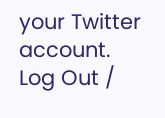your Twitter account. Log Out /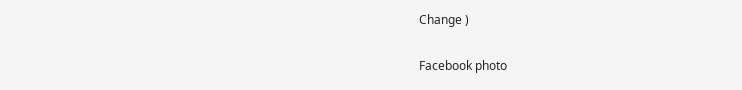Change )

Facebook photo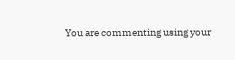You are commenting using your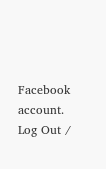Facebook account. Log Out /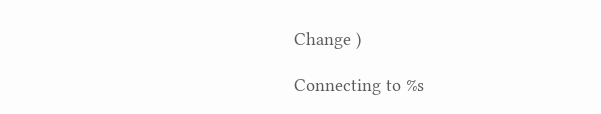Change )

Connecting to %s